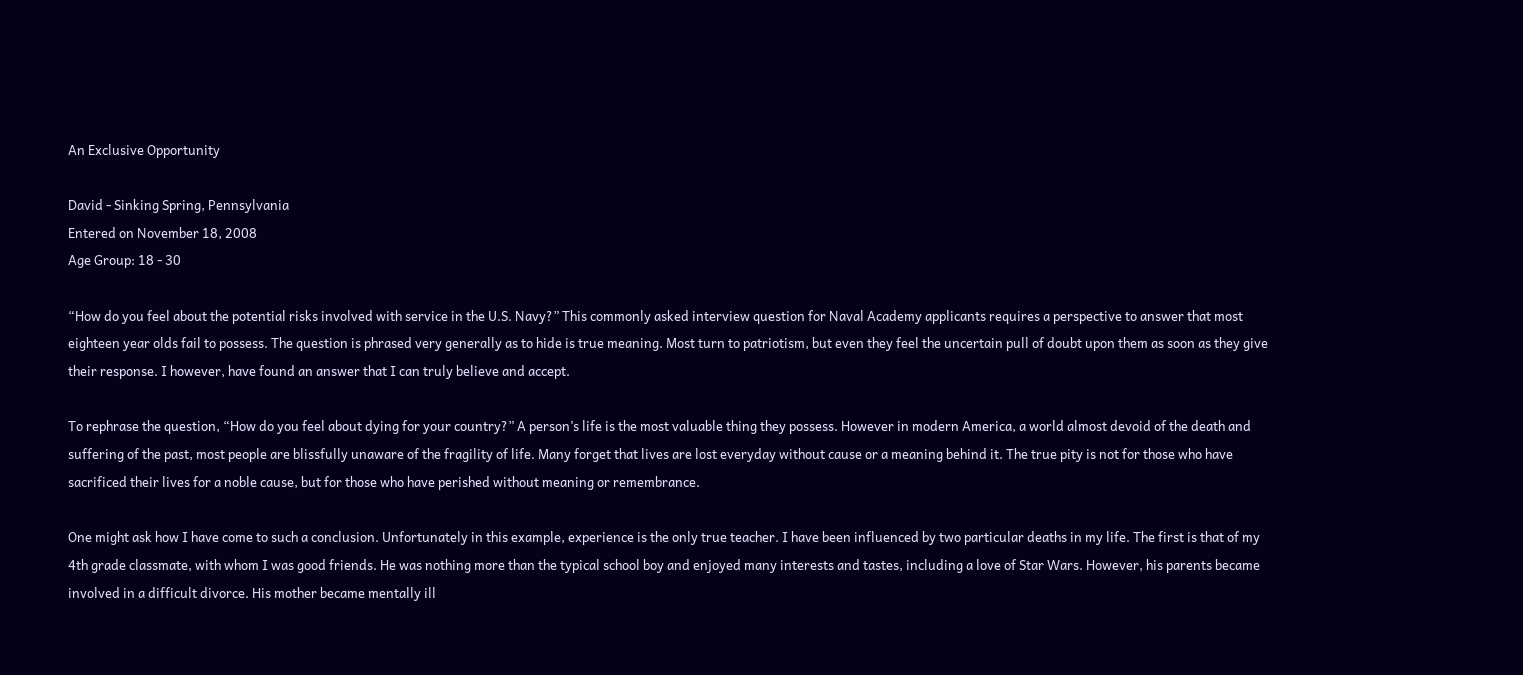An Exclusive Opportunity

David - Sinking Spring, Pennsylvania
Entered on November 18, 2008
Age Group: 18 - 30

“How do you feel about the potential risks involved with service in the U.S. Navy?” This commonly asked interview question for Naval Academy applicants requires a perspective to answer that most eighteen year olds fail to possess. The question is phrased very generally as to hide is true meaning. Most turn to patriotism, but even they feel the uncertain pull of doubt upon them as soon as they give their response. I however, have found an answer that I can truly believe and accept.

To rephrase the question, “How do you feel about dying for your country?” A person’s life is the most valuable thing they possess. However in modern America, a world almost devoid of the death and suffering of the past, most people are blissfully unaware of the fragility of life. Many forget that lives are lost everyday without cause or a meaning behind it. The true pity is not for those who have sacrificed their lives for a noble cause, but for those who have perished without meaning or remembrance.

One might ask how I have come to such a conclusion. Unfortunately in this example, experience is the only true teacher. I have been influenced by two particular deaths in my life. The first is that of my 4th grade classmate, with whom I was good friends. He was nothing more than the typical school boy and enjoyed many interests and tastes, including a love of Star Wars. However, his parents became involved in a difficult divorce. His mother became mentally ill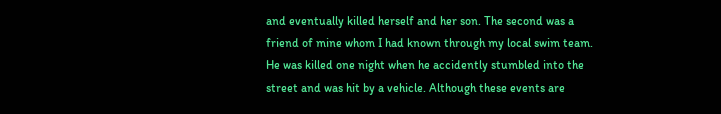and eventually killed herself and her son. The second was a friend of mine whom I had known through my local swim team. He was killed one night when he accidently stumbled into the street and was hit by a vehicle. Although these events are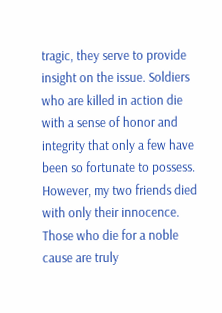tragic, they serve to provide insight on the issue. Soldiers who are killed in action die with a sense of honor and integrity that only a few have been so fortunate to possess. However, my two friends died with only their innocence. Those who die for a noble cause are truly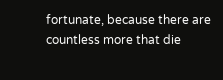fortunate, because there are countless more that die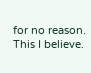for no reason. This I believe.